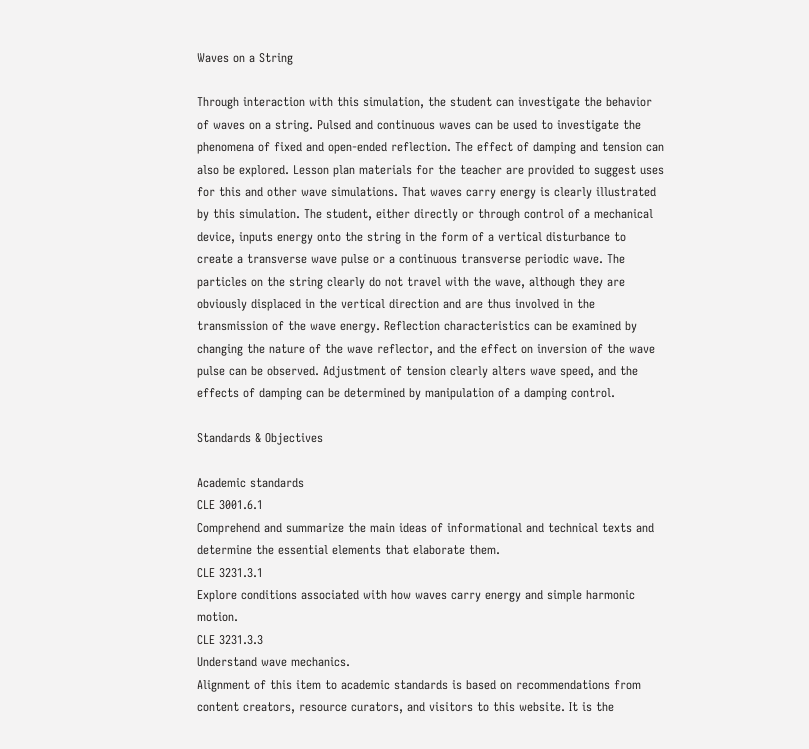Waves on a String

Through interaction with this simulation, the student can investigate the behavior of waves on a string. Pulsed and continuous waves can be used to investigate the phenomena of fixed and open-ended reflection. The effect of damping and tension can also be explored. Lesson plan materials for the teacher are provided to suggest uses for this and other wave simulations. That waves carry energy is clearly illustrated by this simulation. The student, either directly or through control of a mechanical device, inputs energy onto the string in the form of a vertical disturbance to create a transverse wave pulse or a continuous transverse periodic wave. The particles on the string clearly do not travel with the wave, although they are obviously displaced in the vertical direction and are thus involved in the transmission of the wave energy. Reflection characteristics can be examined by changing the nature of the wave reflector, and the effect on inversion of the wave pulse can be observed. Adjustment of tension clearly alters wave speed, and the effects of damping can be determined by manipulation of a damping control.

Standards & Objectives

Academic standards
CLE 3001.6.1
Comprehend and summarize the main ideas of informational and technical texts and determine the essential elements that elaborate them.
CLE 3231.3.1
Explore conditions associated with how waves carry energy and simple harmonic motion.
CLE 3231.3.3
Understand wave mechanics.
Alignment of this item to academic standards is based on recommendations from content creators, resource curators, and visitors to this website. It is the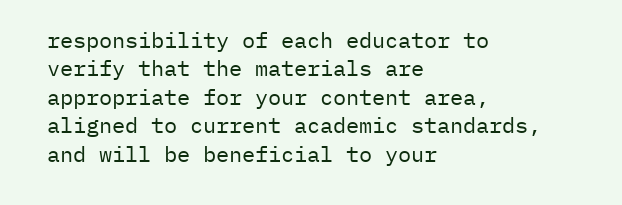responsibility of each educator to verify that the materials are appropriate for your content area, aligned to current academic standards, and will be beneficial to your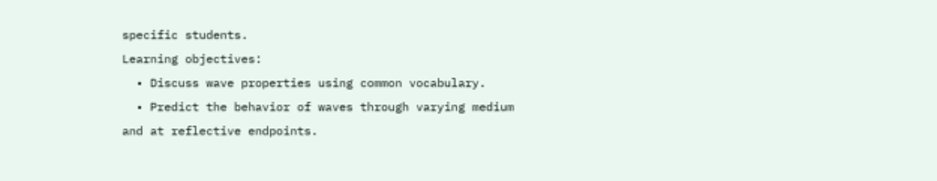specific students.
Learning objectives:
  • Discuss wave properties using common vocabulary.
  • Predict the behavior of waves through varying medium and at reflective endpoints.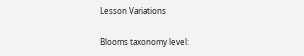Lesson Variations

Blooms taxonomy level: